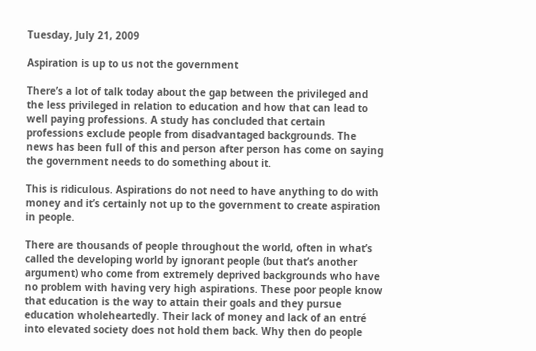Tuesday, July 21, 2009

Aspiration is up to us not the government

There’s a lot of talk today about the gap between the privileged and the less privileged in relation to education and how that can lead to well paying professions. A study has concluded that certain professions exclude people from disadvantaged backgrounds. The news has been full of this and person after person has come on saying the government needs to do something about it.

This is ridiculous. Aspirations do not need to have anything to do with money and it’s certainly not up to the government to create aspiration in people.

There are thousands of people throughout the world, often in what’s called the developing world by ignorant people (but that’s another argument) who come from extremely deprived backgrounds who have no problem with having very high aspirations. These poor people know that education is the way to attain their goals and they pursue education wholeheartedly. Their lack of money and lack of an entré into elevated society does not hold them back. Why then do people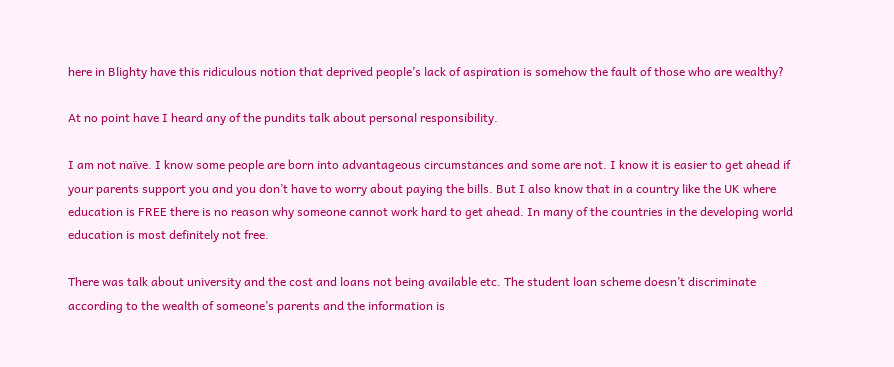here in Blighty have this ridiculous notion that deprived people’s lack of aspiration is somehow the fault of those who are wealthy?

At no point have I heard any of the pundits talk about personal responsibility.

I am not naïve. I know some people are born into advantageous circumstances and some are not. I know it is easier to get ahead if your parents support you and you don’t have to worry about paying the bills. But I also know that in a country like the UK where education is FREE there is no reason why someone cannot work hard to get ahead. In many of the countries in the developing world education is most definitely not free.

There was talk about university and the cost and loans not being available etc. The student loan scheme doesn’t discriminate according to the wealth of someone’s parents and the information is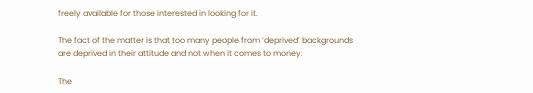freely available for those interested in looking for it.

The fact of the matter is that too many people from ‘deprived’ backgrounds are deprived in their attitude and not when it comes to money.

The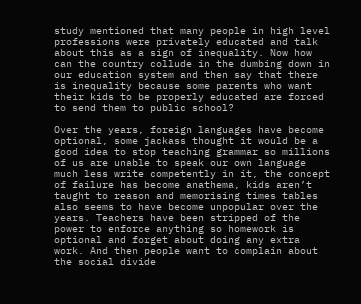study mentioned that many people in high level professions were privately educated and talk about this as a sign of inequality. Now how can the country collude in the dumbing down in our education system and then say that there is inequality because some parents who want their kids to be properly educated are forced to send them to public school?

Over the years, foreign languages have become optional, some jackass thought it would be a good idea to stop teaching grammar so millions of us are unable to speak our own language much less write competently in it, the concept of failure has become anathema, kids aren’t taught to reason and memorising times tables also seems to have become unpopular over the years. Teachers have been stripped of the power to enforce anything so homework is optional and forget about doing any extra work. And then people want to complain about the social divide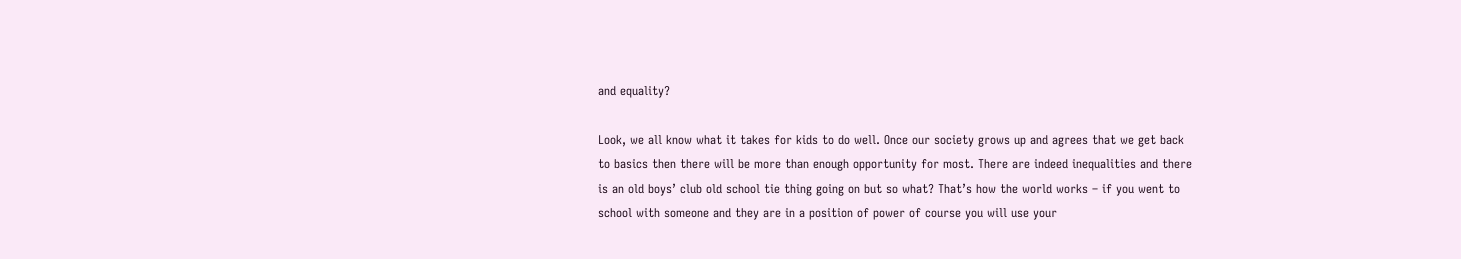and equality?

Look, we all know what it takes for kids to do well. Once our society grows up and agrees that we get back to basics then there will be more than enough opportunity for most. There are indeed inequalities and there is an old boys’ club old school tie thing going on but so what? That’s how the world works – if you went to school with someone and they are in a position of power of course you will use your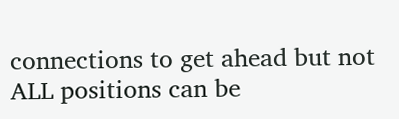connections to get ahead but not ALL positions can be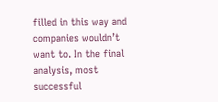filled in this way and companies wouldn’t want to. In the final analysis, most successful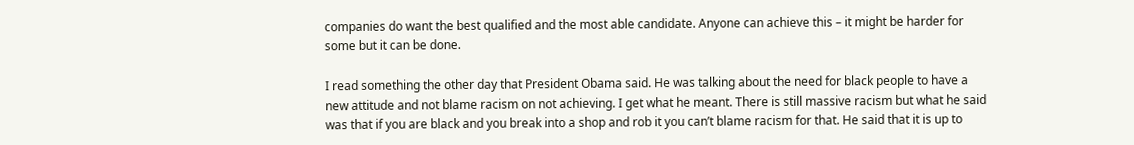companies do want the best qualified and the most able candidate. Anyone can achieve this – it might be harder for some but it can be done.

I read something the other day that President Obama said. He was talking about the need for black people to have a new attitude and not blame racism on not achieving. I get what he meant. There is still massive racism but what he said was that if you are black and you break into a shop and rob it you can’t blame racism for that. He said that it is up to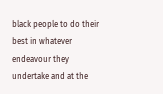black people to do their best in whatever endeavour they undertake and at the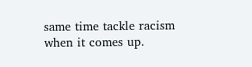same time tackle racism when it comes up.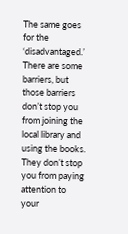The same goes for the ‘disadvantaged.’ There are some barriers, but those barriers don’t stop you from joining the local library and using the books. They don’t stop you from paying attention to your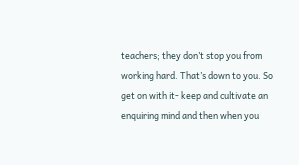teachers; they don’t stop you from working hard. That’s down to you. So get on with it- keep and cultivate an enquiring mind and then when you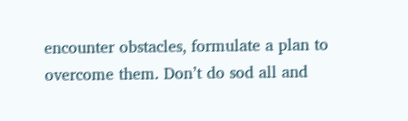encounter obstacles, formulate a plan to overcome them. Don’t do sod all and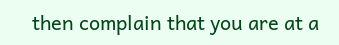then complain that you are at a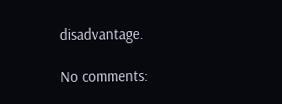disadvantage.

No comments: